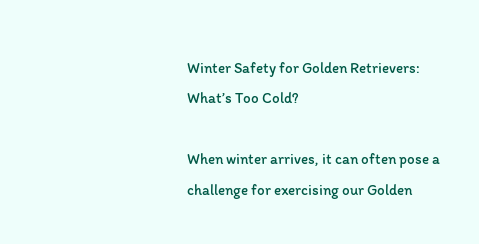Winter Safety for Golden Retrievers: What’s Too Cold?

When winter arrives, it can often pose a challenge for exercising our Golden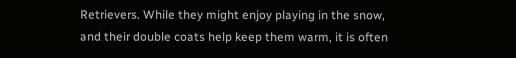Retrievers. While they might enjoy playing in the snow, and their double coats help keep them warm, it is often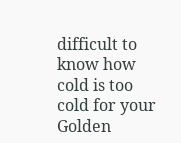difficult to know how cold is too cold for your Golden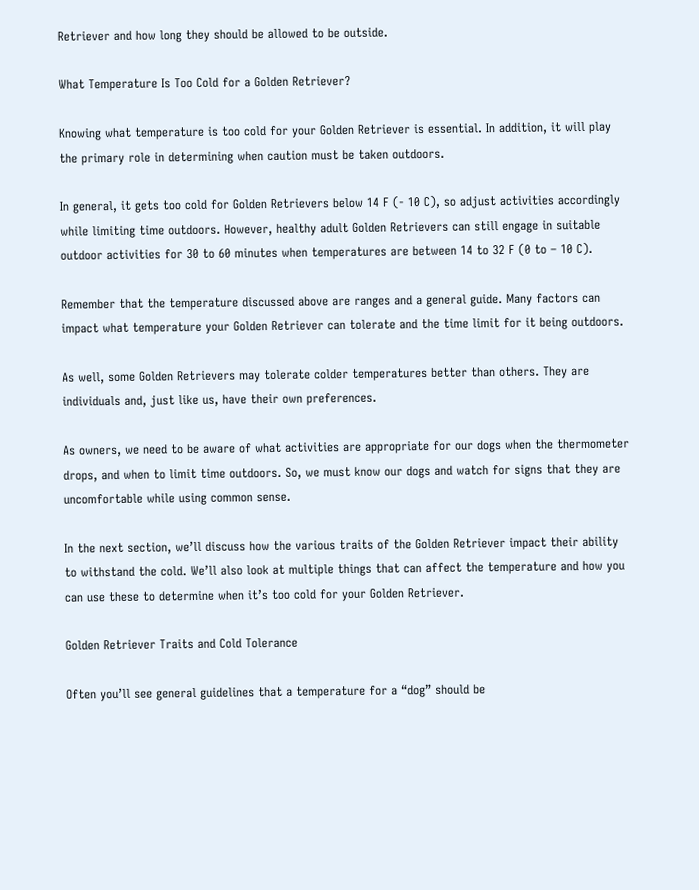Retriever and how long they should be allowed to be outside.

What Temperature Is Too Cold for a Golden Retriever?

Knowing what temperature is too cold for your Golden Retriever is essential. In addition, it will play the primary role in determining when caution must be taken outdoors.

In general, it gets too cold for Golden Retrievers below 14 F (- 10 C), so adjust activities accordingly while limiting time outdoors. However, healthy adult Golden Retrievers can still engage in suitable outdoor activities for 30 to 60 minutes when temperatures are between 14 to 32 F (0 to – 10 C).

Remember that the temperature discussed above are ranges and a general guide. Many factors can impact what temperature your Golden Retriever can tolerate and the time limit for it being outdoors.

As well, some Golden Retrievers may tolerate colder temperatures better than others. They are individuals and, just like us, have their own preferences.

As owners, we need to be aware of what activities are appropriate for our dogs when the thermometer drops, and when to limit time outdoors. So, we must know our dogs and watch for signs that they are uncomfortable while using common sense.

In the next section, we’ll discuss how the various traits of the Golden Retriever impact their ability to withstand the cold. We’ll also look at multiple things that can affect the temperature and how you can use these to determine when it’s too cold for your Golden Retriever.

Golden Retriever Traits and Cold Tolerance

Often you’ll see general guidelines that a temperature for a “dog” should be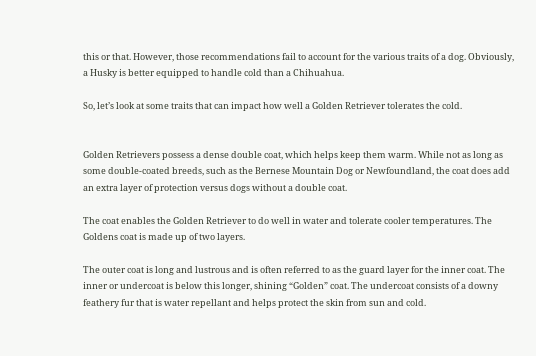this or that. However, those recommendations fail to account for the various traits of a dog. Obviously, a Husky is better equipped to handle cold than a Chihuahua.

So, let’s look at some traits that can impact how well a Golden Retriever tolerates the cold.


Golden Retrievers possess a dense double coat, which helps keep them warm. While not as long as some double-coated breeds, such as the Bernese Mountain Dog or Newfoundland, the coat does add an extra layer of protection versus dogs without a double coat.

The coat enables the Golden Retriever to do well in water and tolerate cooler temperatures. The Goldens coat is made up of two layers.

The outer coat is long and lustrous and is often referred to as the guard layer for the inner coat. The inner or undercoat is below this longer, shining “Golden” coat. The undercoat consists of a downy feathery fur that is water repellant and helps protect the skin from sun and cold.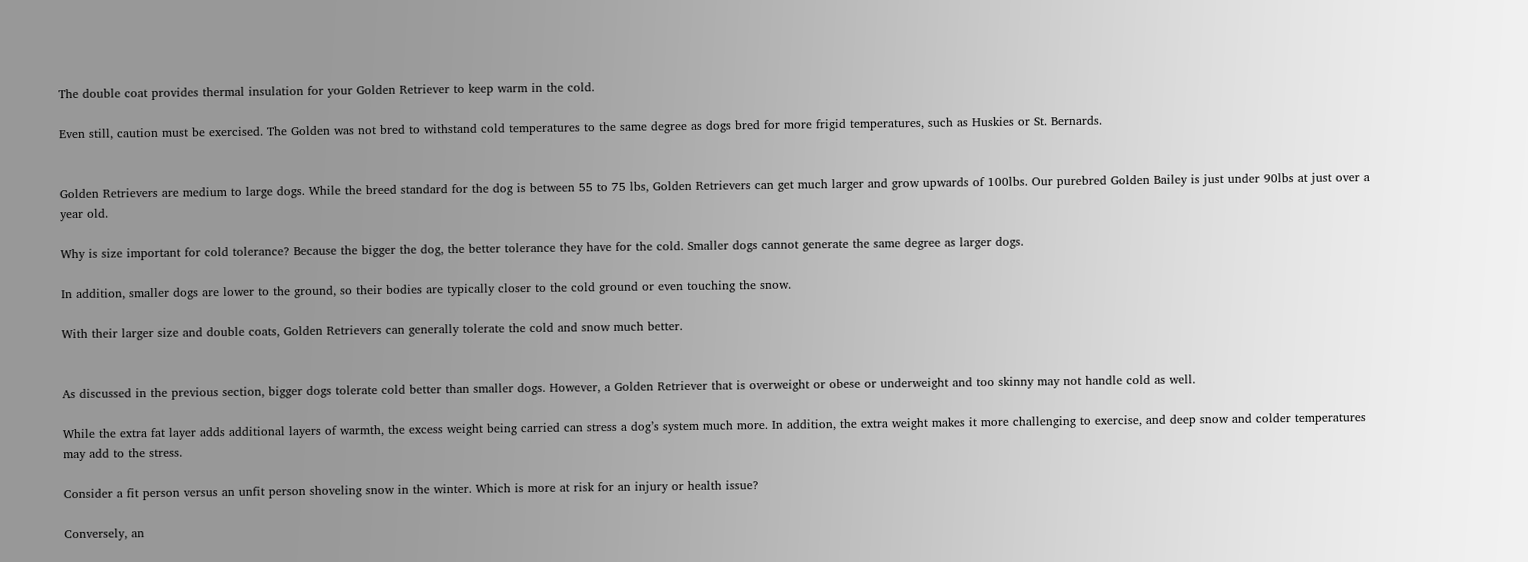The double coat provides thermal insulation for your Golden Retriever to keep warm in the cold.

Even still, caution must be exercised. The Golden was not bred to withstand cold temperatures to the same degree as dogs bred for more frigid temperatures, such as Huskies or St. Bernards.


Golden Retrievers are medium to large dogs. While the breed standard for the dog is between 55 to 75 lbs, Golden Retrievers can get much larger and grow upwards of 100lbs. Our purebred Golden Bailey is just under 90lbs at just over a year old.

Why is size important for cold tolerance? Because the bigger the dog, the better tolerance they have for the cold. Smaller dogs cannot generate the same degree as larger dogs.

In addition, smaller dogs are lower to the ground, so their bodies are typically closer to the cold ground or even touching the snow.

With their larger size and double coats, Golden Retrievers can generally tolerate the cold and snow much better.


As discussed in the previous section, bigger dogs tolerate cold better than smaller dogs. However, a Golden Retriever that is overweight or obese or underweight and too skinny may not handle cold as well.

While the extra fat layer adds additional layers of warmth, the excess weight being carried can stress a dog’s system much more. In addition, the extra weight makes it more challenging to exercise, and deep snow and colder temperatures may add to the stress.

Consider a fit person versus an unfit person shoveling snow in the winter. Which is more at risk for an injury or health issue?

Conversely, an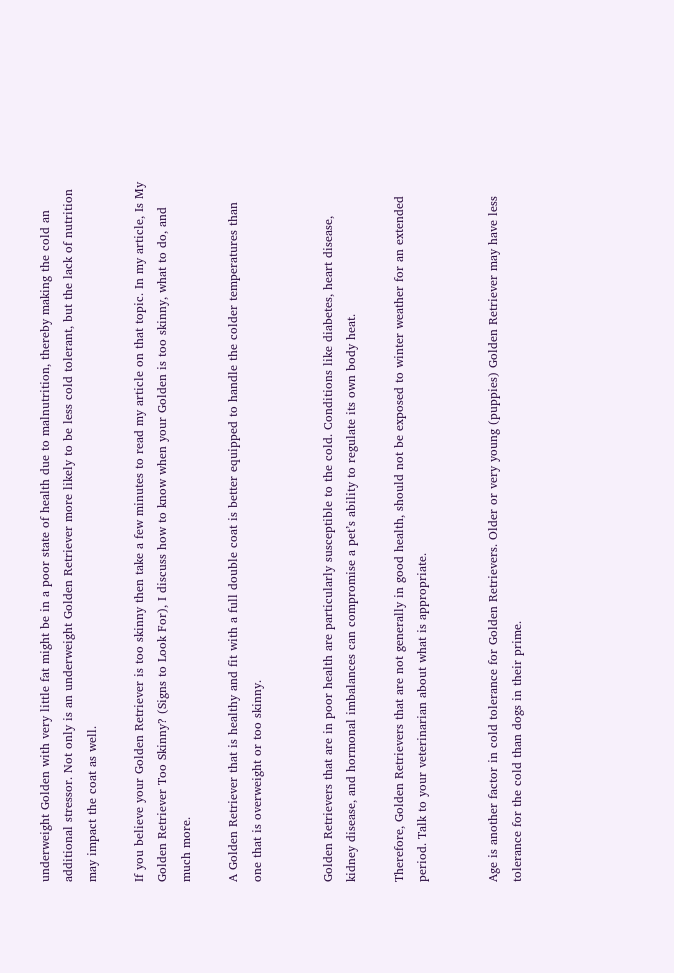underweight Golden with very little fat might be in a poor state of health due to malnutrition, thereby making the cold an additional stressor. Not only is an underweight Golden Retriever more likely to be less cold tolerant, but the lack of nutrition may impact the coat as well.

If you believe your Golden Retriever is too skinny then take a few minutes to read my article on that topic. In my article, Is My Golden Retriever Too Skinny? (Signs to Look For), I discuss how to know when your Golden is too skinny, what to do, and much more.

A Golden Retriever that is healthy and fit with a full double coat is better equipped to handle the colder temperatures than one that is overweight or too skinny.


Golden Retrievers that are in poor health are particularly susceptible to the cold. Conditions like diabetes, heart disease, kidney disease, and hormonal imbalances can compromise a pet’s ability to regulate its own body heat.

Therefore, Golden Retrievers that are not generally in good health, should not be exposed to winter weather for an extended period. Talk to your veterinarian about what is appropriate.


Age is another factor in cold tolerance for Golden Retrievers. Older or very young (puppies) Golden Retriever may have less tolerance for the cold than dogs in their prime.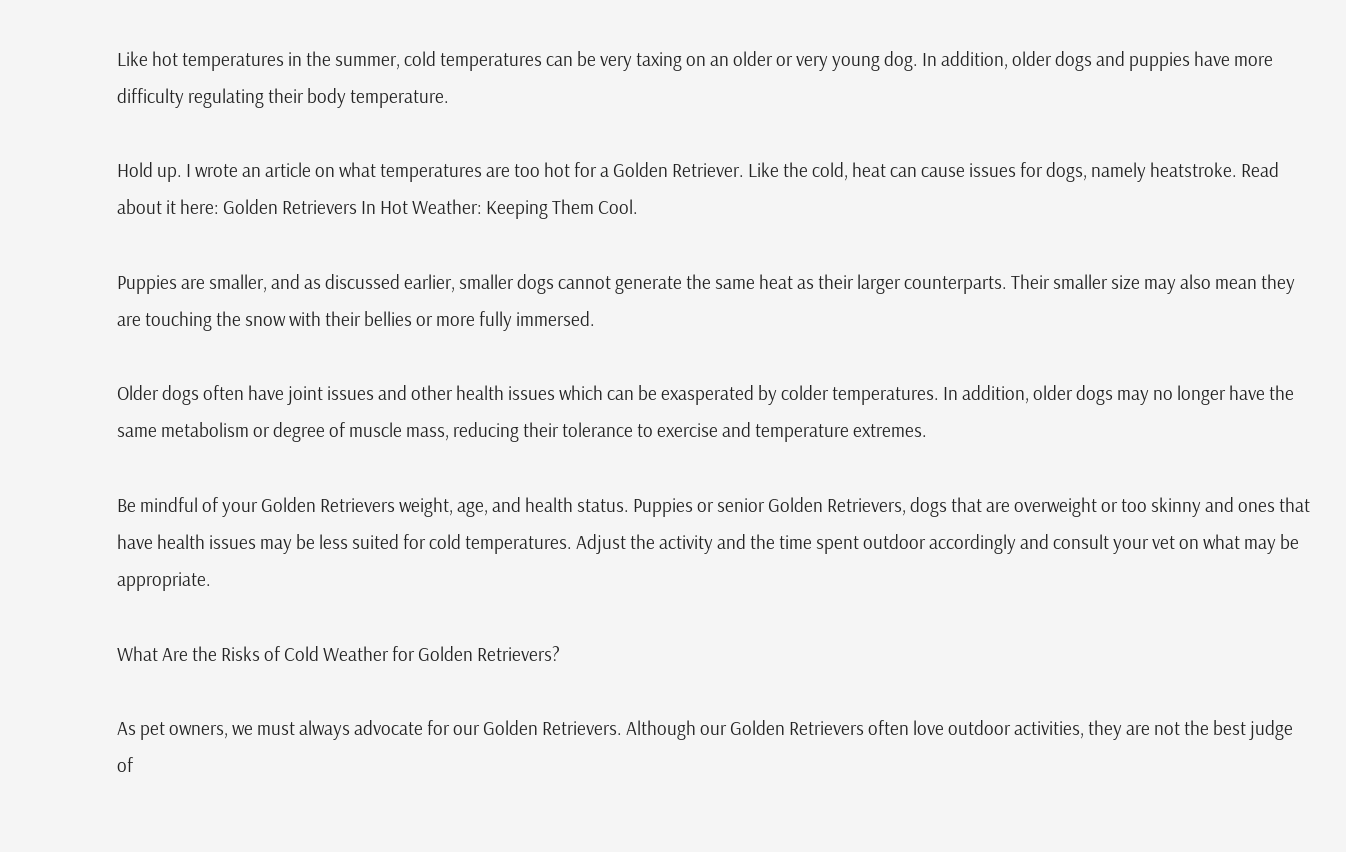Like hot temperatures in the summer, cold temperatures can be very taxing on an older or very young dog. In addition, older dogs and puppies have more difficulty regulating their body temperature.

Hold up. I wrote an article on what temperatures are too hot for a Golden Retriever. Like the cold, heat can cause issues for dogs, namely heatstroke. Read about it here: Golden Retrievers In Hot Weather: Keeping Them Cool.

Puppies are smaller, and as discussed earlier, smaller dogs cannot generate the same heat as their larger counterparts. Their smaller size may also mean they are touching the snow with their bellies or more fully immersed.

Older dogs often have joint issues and other health issues which can be exasperated by colder temperatures. In addition, older dogs may no longer have the same metabolism or degree of muscle mass, reducing their tolerance to exercise and temperature extremes.

Be mindful of your Golden Retrievers weight, age, and health status. Puppies or senior Golden Retrievers, dogs that are overweight or too skinny and ones that have health issues may be less suited for cold temperatures. Adjust the activity and the time spent outdoor accordingly and consult your vet on what may be appropriate.

What Are the Risks of Cold Weather for Golden Retrievers?

As pet owners, we must always advocate for our Golden Retrievers. Although our Golden Retrievers often love outdoor activities, they are not the best judge of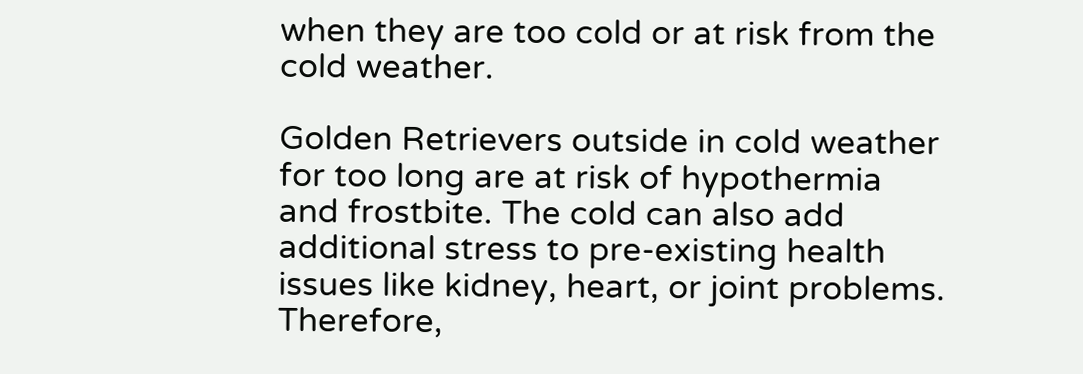when they are too cold or at risk from the cold weather.

Golden Retrievers outside in cold weather for too long are at risk of hypothermia and frostbite. The cold can also add additional stress to pre-existing health issues like kidney, heart, or joint problems. Therefore,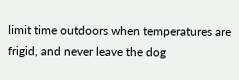limit time outdoors when temperatures are frigid, and never leave the dog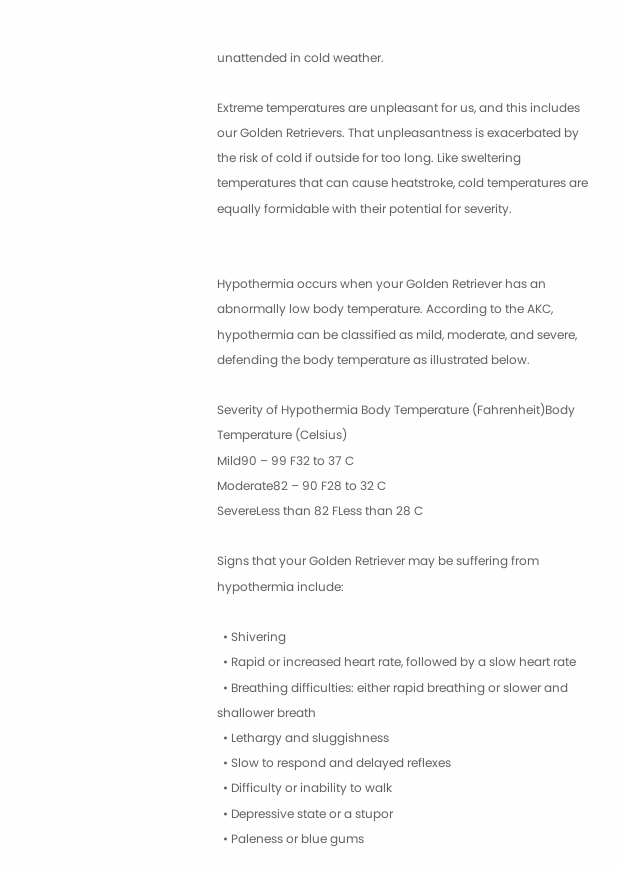unattended in cold weather.

Extreme temperatures are unpleasant for us, and this includes our Golden Retrievers. That unpleasantness is exacerbated by the risk of cold if outside for too long. Like sweltering temperatures that can cause heatstroke, cold temperatures are equally formidable with their potential for severity.


Hypothermia occurs when your Golden Retriever has an abnormally low body temperature. According to the AKC, hypothermia can be classified as mild, moderate, and severe, defending the body temperature as illustrated below.

Severity of Hypothermia Body Temperature (Fahrenheit)Body Temperature (Celsius)
Mild90 – 99 F32 to 37 C
Moderate82 – 90 F28 to 32 C
SevereLess than 82 FLess than 28 C

Signs that your Golden Retriever may be suffering from hypothermia include:

  • Shivering
  • Rapid or increased heart rate, followed by a slow heart rate
  • Breathing difficulties: either rapid breathing or slower and shallower breath
  • Lethargy and sluggishness
  • Slow to respond and delayed reflexes
  • Difficulty or inability to walk
  • Depressive state or a stupor
  • Paleness or blue gums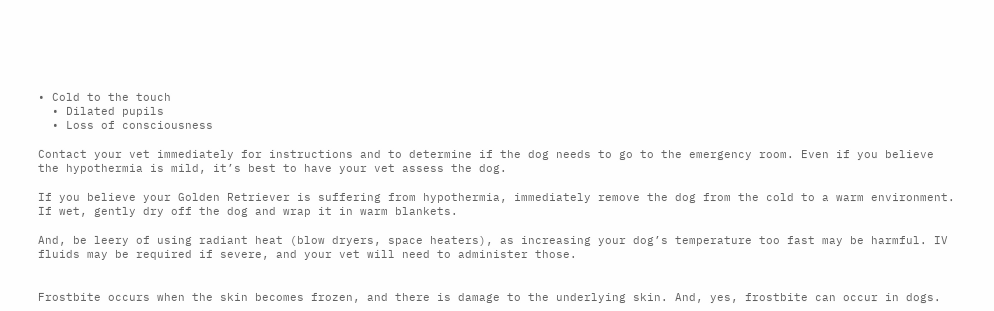• Cold to the touch
  • Dilated pupils
  • Loss of consciousness

Contact your vet immediately for instructions and to determine if the dog needs to go to the emergency room. Even if you believe the hypothermia is mild, it’s best to have your vet assess the dog.

If you believe your Golden Retriever is suffering from hypothermia, immediately remove the dog from the cold to a warm environment. If wet, gently dry off the dog and wrap it in warm blankets.

And, be leery of using radiant heat (blow dryers, space heaters), as increasing your dog’s temperature too fast may be harmful. IV fluids may be required if severe, and your vet will need to administer those.


Frostbite occurs when the skin becomes frozen, and there is damage to the underlying skin. And, yes, frostbite can occur in dogs.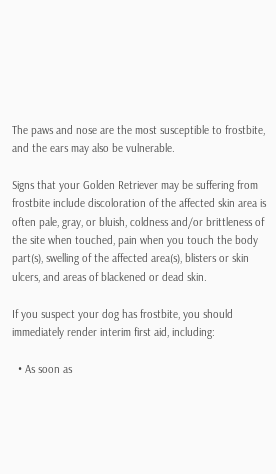The paws and nose are the most susceptible to frostbite, and the ears may also be vulnerable.

Signs that your Golden Retriever may be suffering from frostbite include discoloration of the affected skin area is often pale, gray, or bluish, coldness and/or brittleness of the site when touched, pain when you touch the body part(s), swelling of the affected area(s), blisters or skin ulcers, and areas of blackened or dead skin.

If you suspect your dog has frostbite, you should immediately render interim first aid, including:

  • As soon as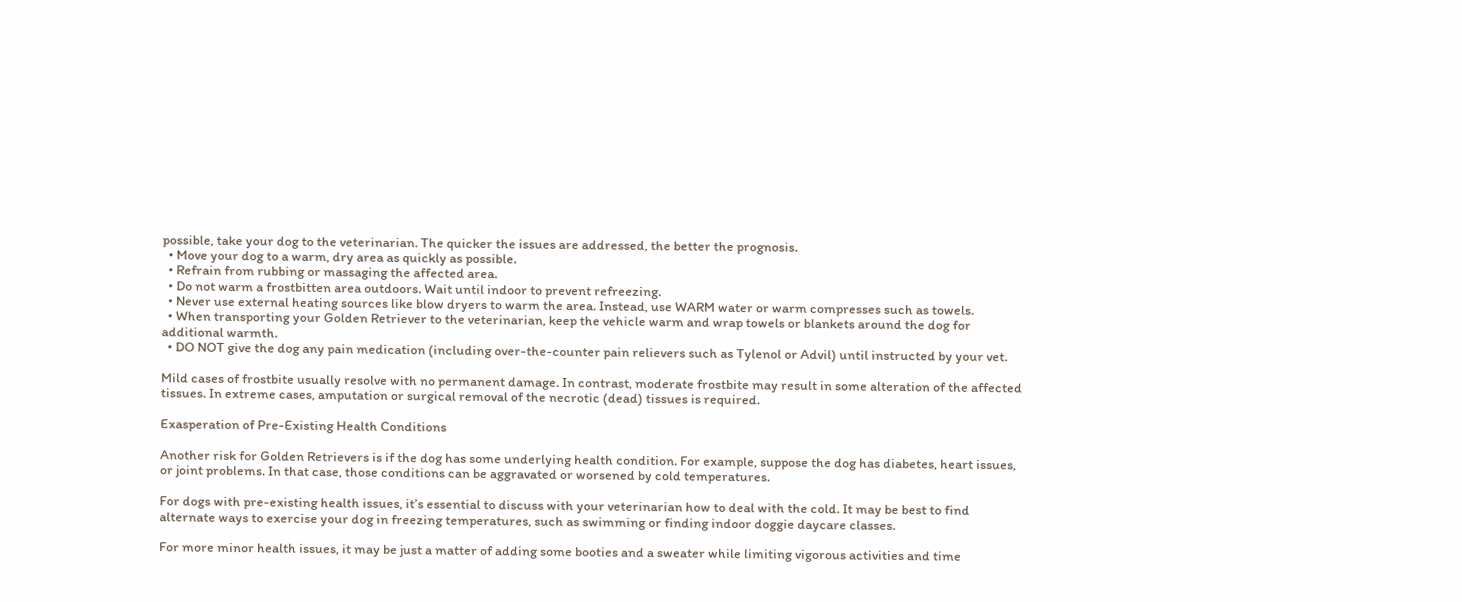possible, take your dog to the veterinarian. The quicker the issues are addressed, the better the prognosis.
  • Move your dog to a warm, dry area as quickly as possible.
  • Refrain from rubbing or massaging the affected area.
  • Do not warm a frostbitten area outdoors. Wait until indoor to prevent refreezing.
  • Never use external heating sources like blow dryers to warm the area. Instead, use WARM water or warm compresses such as towels.
  • When transporting your Golden Retriever to the veterinarian, keep the vehicle warm and wrap towels or blankets around the dog for additional warmth.
  • DO NOT give the dog any pain medication (including over-the-counter pain relievers such as Tylenol or Advil) until instructed by your vet.

Mild cases of frostbite usually resolve with no permanent damage. In contrast, moderate frostbite may result in some alteration of the affected tissues. In extreme cases, amputation or surgical removal of the necrotic (dead) tissues is required.

Exasperation of Pre-Existing Health Conditions

Another risk for Golden Retrievers is if the dog has some underlying health condition. For example, suppose the dog has diabetes, heart issues, or joint problems. In that case, those conditions can be aggravated or worsened by cold temperatures.

For dogs with pre-existing health issues, it’s essential to discuss with your veterinarian how to deal with the cold. It may be best to find alternate ways to exercise your dog in freezing temperatures, such as swimming or finding indoor doggie daycare classes.

For more minor health issues, it may be just a matter of adding some booties and a sweater while limiting vigorous activities and time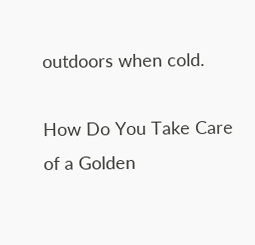outdoors when cold.

How Do You Take Care of a Golden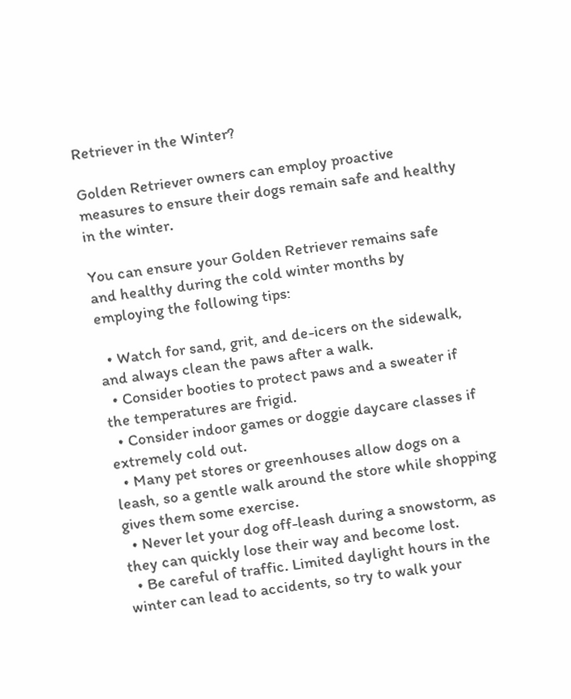Retriever in the Winter?

Golden Retriever owners can employ proactive measures to ensure their dogs remain safe and healthy in the winter.

You can ensure your Golden Retriever remains safe and healthy during the cold winter months by employing the following tips:

  • Watch for sand, grit, and de-icers on the sidewalk, and always clean the paws after a walk.
  • Consider booties to protect paws and a sweater if the temperatures are frigid.
  • Consider indoor games or doggie daycare classes if extremely cold out.
  • Many pet stores or greenhouses allow dogs on a leash, so a gentle walk around the store while shopping gives them some exercise.
  • Never let your dog off-leash during a snowstorm, as they can quickly lose their way and become lost.
  • Be careful of traffic. Limited daylight hours in the winter can lead to accidents, so try to walk your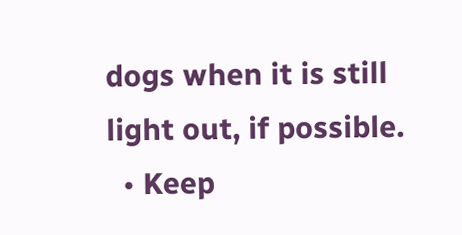dogs when it is still light out, if possible.
  • Keep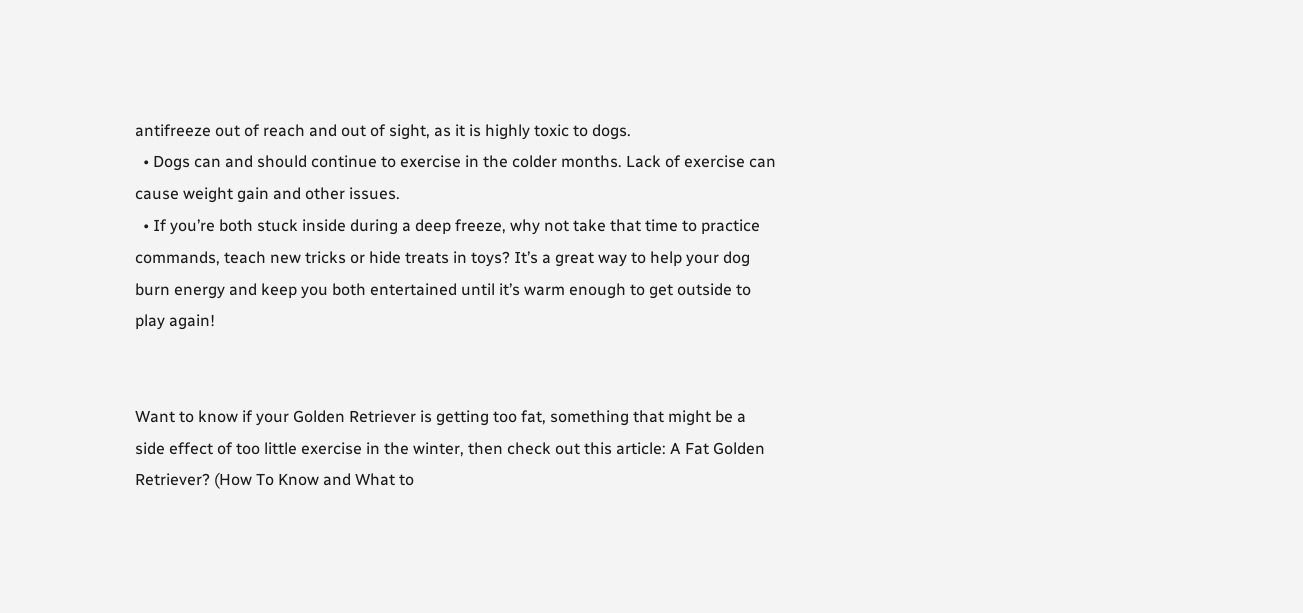antifreeze out of reach and out of sight, as it is highly toxic to dogs.
  • Dogs can and should continue to exercise in the colder months. Lack of exercise can cause weight gain and other issues.
  • If you’re both stuck inside during a deep freeze, why not take that time to practice commands, teach new tricks or hide treats in toys? It’s a great way to help your dog burn energy and keep you both entertained until it’s warm enough to get outside to play again!


Want to know if your Golden Retriever is getting too fat, something that might be a side effect of too little exercise in the winter, then check out this article: A Fat Golden Retriever? (How To Know and What to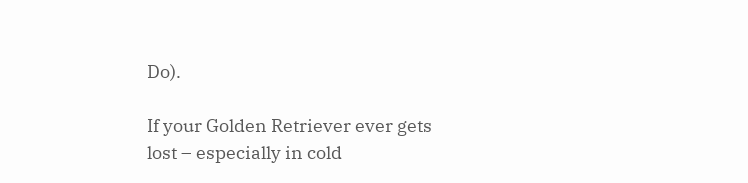Do).

If your Golden Retriever ever gets lost – especially in cold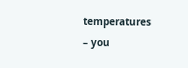temperatures – you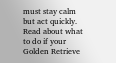must stay calm but act quickly. Read about what to do if your Golden Retrieve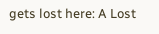gets lost here: A Lost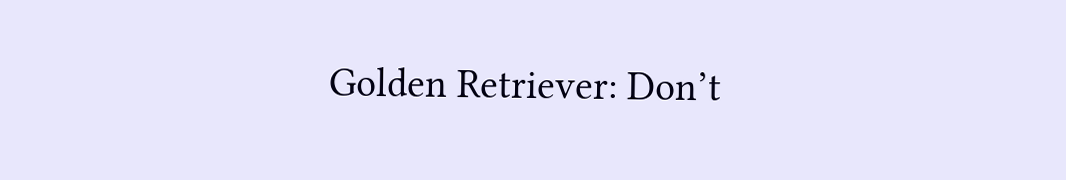Golden Retriever: Don’t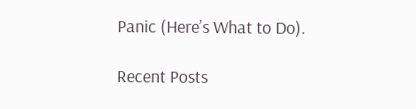Panic (Here’s What to Do).

Recent Posts